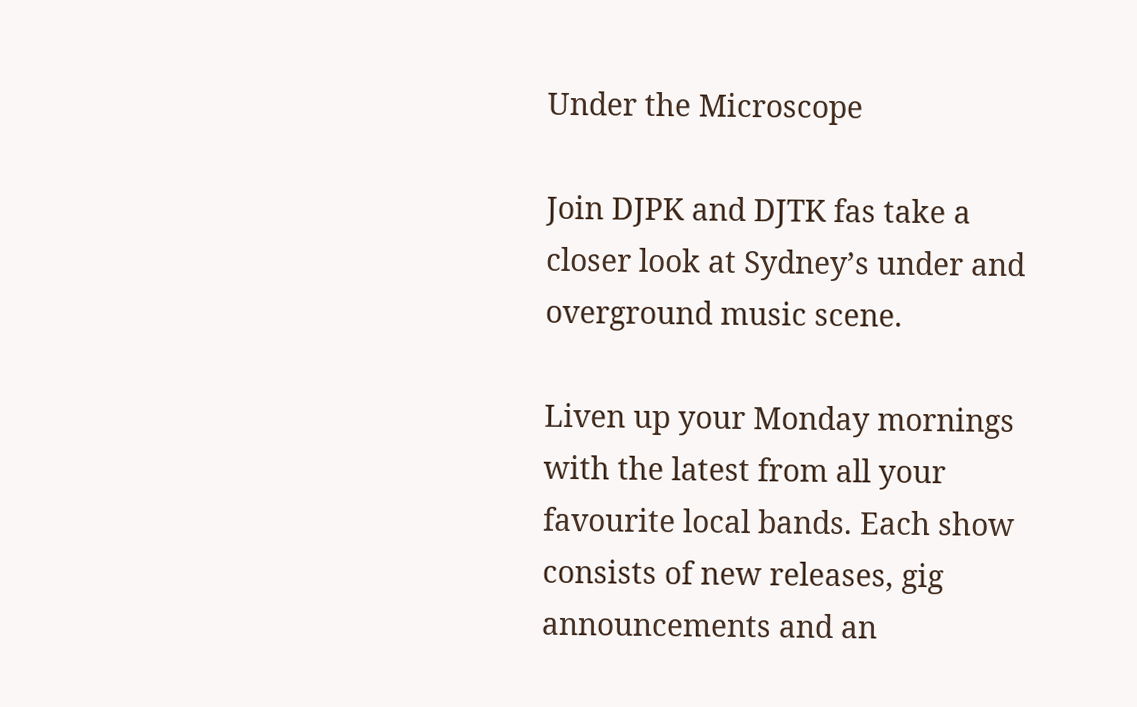Under the Microscope

Join DJPK and DJTK fas take a closer look at Sydney’s under and overground music scene.

Liven up your Monday mornings with the latest from all your favourite local bands. Each show consists of new releases, gig announcements and an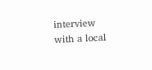interview with a local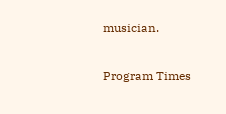musician.

Program Times